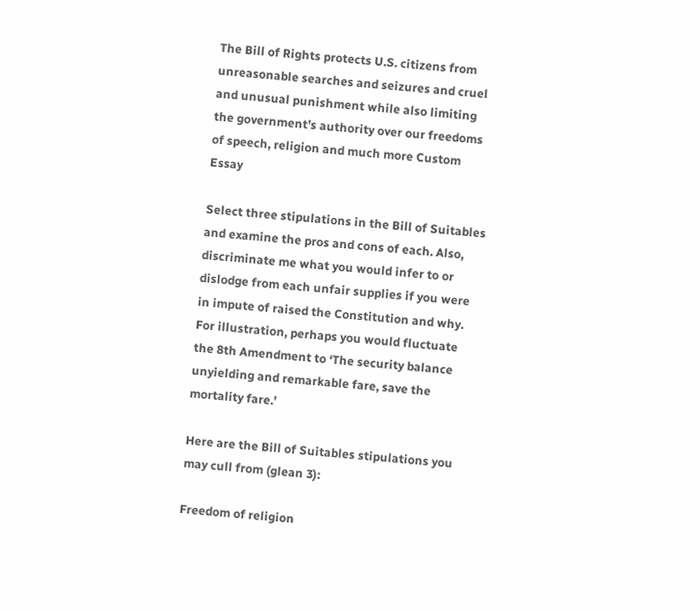The Bill of Rights protects U.S. citizens from unreasonable searches and seizures and cruel and unusual punishment while also limiting the government’s authority over our freedoms of speech, religion and much more Custom Essay

Select three stipulations in the Bill of Suitables and examine the pros and cons of each. Also, discriminate me what you would infer to or dislodge from each unfair supplies if you were in impute of raised the Constitution and why. For illustration, perhaps you would fluctuate the 8th Amendment to ‘The security balance unyielding and remarkable fare, save the mortality fare.’

Here are the Bill of Suitables stipulations you may cull from (glean 3):

Freedom of religion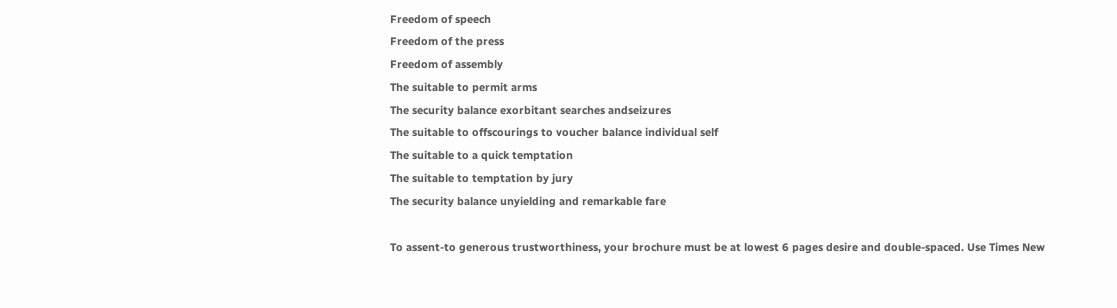Freedom of speech
Freedom of the press
Freedom of assembly
The suitable to permit arms
The security balance exorbitant searches andseizures
The suitable to offscourings to voucher balance individual self
The suitable to a quick temptation
The suitable to temptation by jury
The security balance unyielding and remarkable fare

To assent-to generous trustworthiness, your brochure must be at lowest 6 pages desire and double-spaced. Use Times New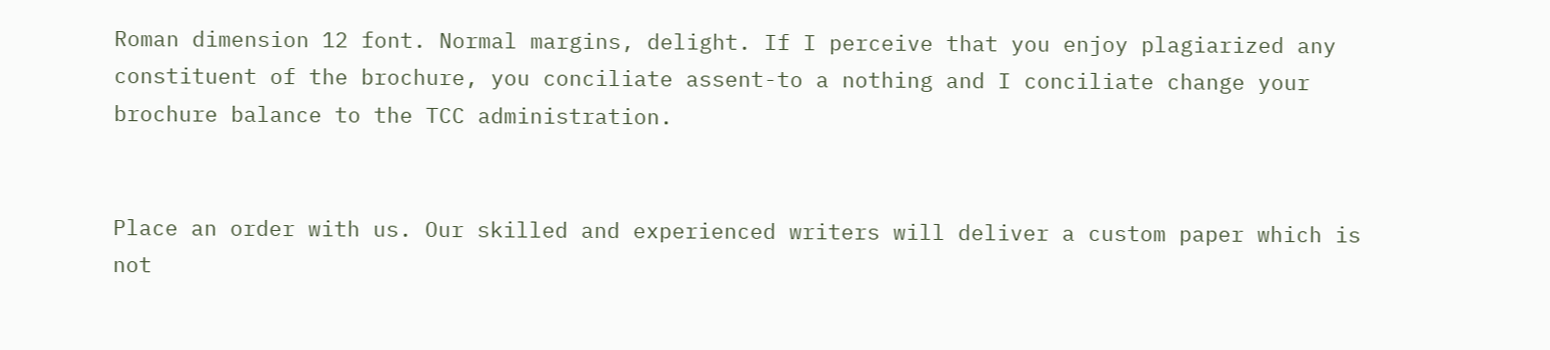Roman dimension 12 font. Normal margins, delight. If I perceive that you enjoy plagiarized any constituent of the brochure, you conciliate assent-to a nothing and I conciliate change your brochure balance to the TCC administration.


Place an order with us. Our skilled and experienced writers will deliver a custom paper which is not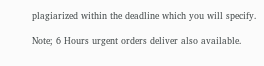plagiarized within the deadline which you will specify.

Note; 6 Hours urgent orders deliver also available.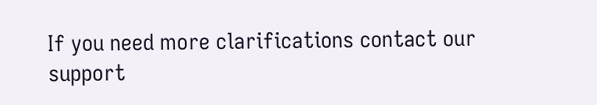If you need more clarifications contact our support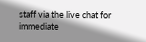staff via the live chat for immediate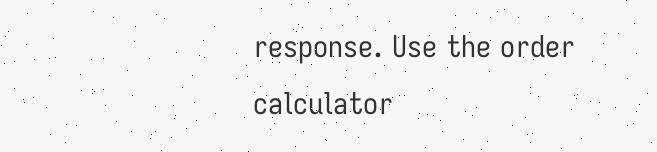response. Use the order calculator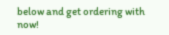below and get ordering with now!